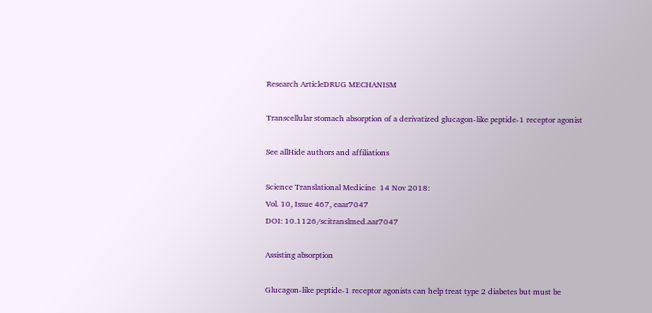Research ArticleDRUG MECHANISM

Transcellular stomach absorption of a derivatized glucagon-like peptide-1 receptor agonist

See allHide authors and affiliations

Science Translational Medicine  14 Nov 2018:
Vol. 10, Issue 467, eaar7047
DOI: 10.1126/scitranslmed.aar7047

Assisting absorption

Glucagon-like peptide-1 receptor agonists can help treat type 2 diabetes but must be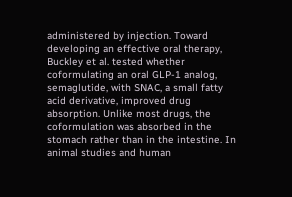administered by injection. Toward developing an effective oral therapy, Buckley et al. tested whether coformulating an oral GLP-1 analog, semaglutide, with SNAC, a small fatty acid derivative, improved drug absorption. Unlike most drugs, the coformulation was absorbed in the stomach rather than in the intestine. In animal studies and human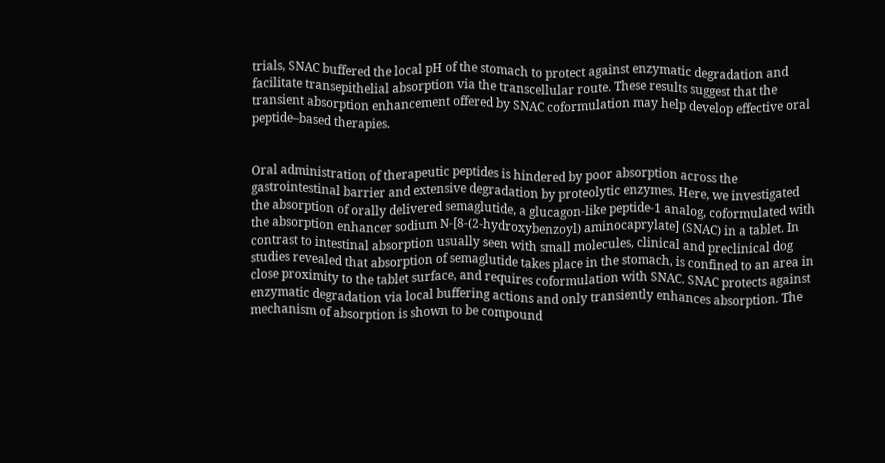trials, SNAC buffered the local pH of the stomach to protect against enzymatic degradation and facilitate transepithelial absorption via the transcellular route. These results suggest that the transient absorption enhancement offered by SNAC coformulation may help develop effective oral peptide–based therapies.


Oral administration of therapeutic peptides is hindered by poor absorption across the gastrointestinal barrier and extensive degradation by proteolytic enzymes. Here, we investigated the absorption of orally delivered semaglutide, a glucagon-like peptide-1 analog, coformulated with the absorption enhancer sodium N-[8-(2-hydroxybenzoyl) aminocaprylate] (SNAC) in a tablet. In contrast to intestinal absorption usually seen with small molecules, clinical and preclinical dog studies revealed that absorption of semaglutide takes place in the stomach, is confined to an area in close proximity to the tablet surface, and requires coformulation with SNAC. SNAC protects against enzymatic degradation via local buffering actions and only transiently enhances absorption. The mechanism of absorption is shown to be compound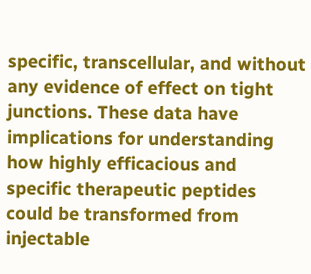specific, transcellular, and without any evidence of effect on tight junctions. These data have implications for understanding how highly efficacious and specific therapeutic peptides could be transformed from injectable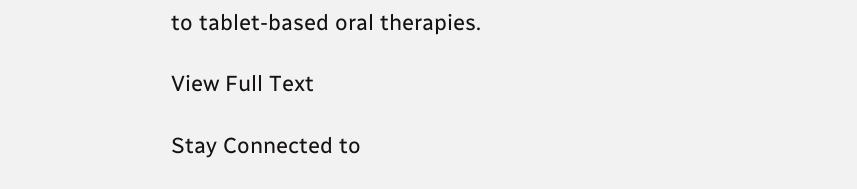to tablet-based oral therapies.

View Full Text

Stay Connected to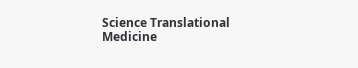Science Translational Medicine